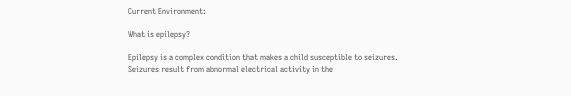Current Environment:

What is epilepsy?

Epilepsy is a complex condition that makes a child susceptible to seizures. Seizures result from abnormal electrical activity in the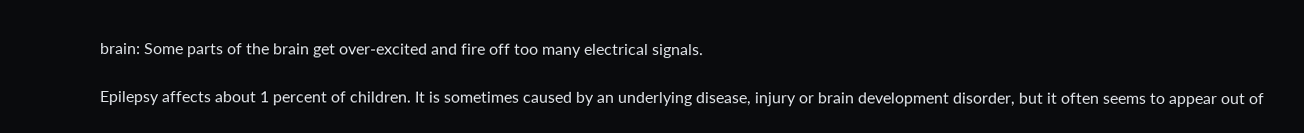brain: Some parts of the brain get over-excited and fire off too many electrical signals.

Epilepsy affects about 1 percent of children. It is sometimes caused by an underlying disease, injury or brain development disorder, but it often seems to appear out of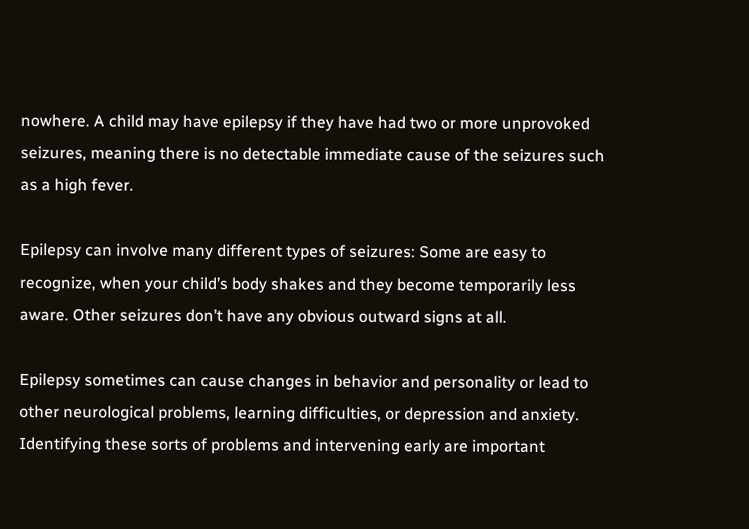nowhere. A child may have epilepsy if they have had two or more unprovoked seizures, meaning there is no detectable immediate cause of the seizures such as a high fever.

Epilepsy can involve many different types of seizures: Some are easy to recognize, when your child’s body shakes and they become temporarily less aware. Other seizures don’t have any obvious outward signs at all.

Epilepsy sometimes can cause changes in behavior and personality or lead to other neurological problems, learning difficulties, or depression and anxiety. Identifying these sorts of problems and intervening early are important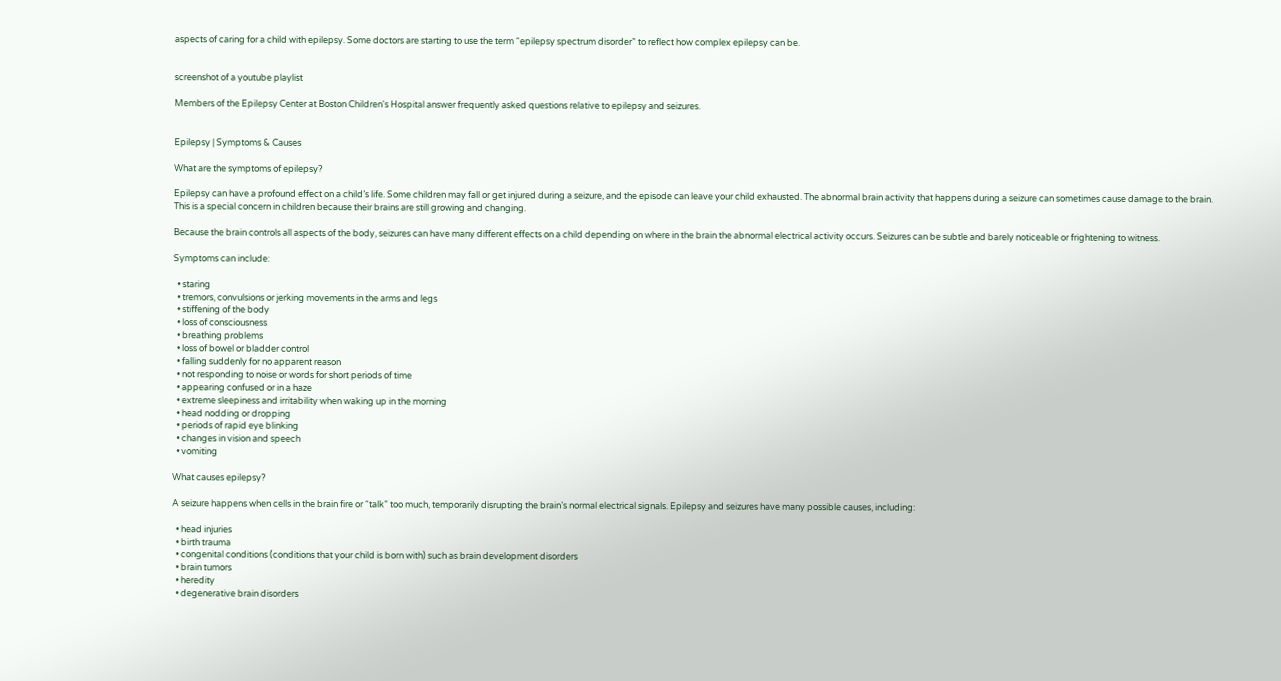aspects of caring for a child with epilepsy. Some doctors are starting to use the term “epilepsy spectrum disorder” to reflect how complex epilepsy can be.


screenshot of a youtube playlist

Members of the Epilepsy Center at Boston Children's Hospital answer frequently asked questions relative to epilepsy and seizures.


Epilepsy | Symptoms & Causes

What are the symptoms of epilepsy?

Epilepsy can have a profound effect on a child’s life. Some children may fall or get injured during a seizure, and the episode can leave your child exhausted. The abnormal brain activity that happens during a seizure can sometimes cause damage to the brain. This is a special concern in children because their brains are still growing and changing.

Because the brain controls all aspects of the body, seizures can have many different effects on a child depending on where in the brain the abnormal electrical activity occurs. Seizures can be subtle and barely noticeable or frightening to witness.

Symptoms can include:

  • staring
  • tremors, convulsions or jerking movements in the arms and legs
  • stiffening of the body
  • loss of consciousness
  • breathing problems
  • loss of bowel or bladder control
  • falling suddenly for no apparent reason
  • not responding to noise or words for short periods of time
  • appearing confused or in a haze
  • extreme sleepiness and irritability when waking up in the morning
  • head nodding or dropping
  • periods of rapid eye blinking
  • changes in vision and speech
  • vomiting

What causes epilepsy?

A seizure happens when cells in the brain fire or “talk” too much, temporarily disrupting the brain’s normal electrical signals. Epilepsy and seizures have many possible causes, including:

  • head injuries
  • birth trauma
  • congenital conditions (conditions that your child is born with) such as brain development disorders
  • brain tumors
  • heredity
  • degenerative brain disorders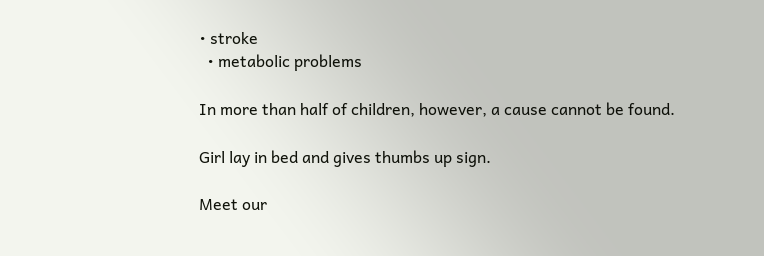• stroke
  • metabolic problems

In more than half of children, however, a cause cannot be found.

Girl lay in bed and gives thumbs up sign.

Meet our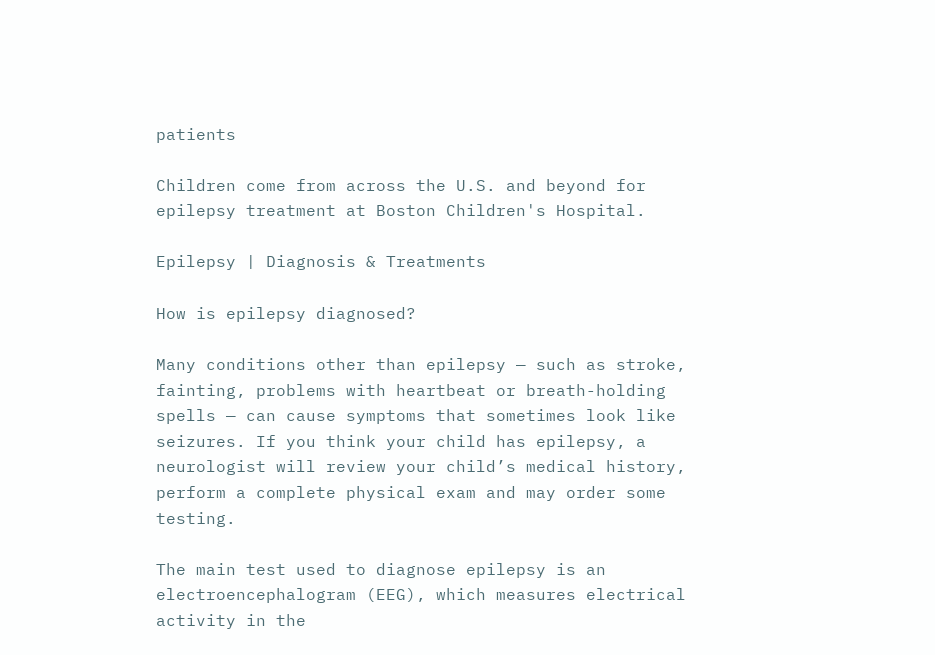patients

Children come from across the U.S. and beyond for epilepsy treatment at Boston Children's Hospital.

Epilepsy | Diagnosis & Treatments

How is epilepsy diagnosed?

Many conditions other than epilepsy — such as stroke, fainting, problems with heartbeat or breath-holding spells — can cause symptoms that sometimes look like seizures. If you think your child has epilepsy, a neurologist will review your child’s medical history, perform a complete physical exam and may order some testing.

The main test used to diagnose epilepsy is an electroencephalogram (EEG), which measures electrical activity in the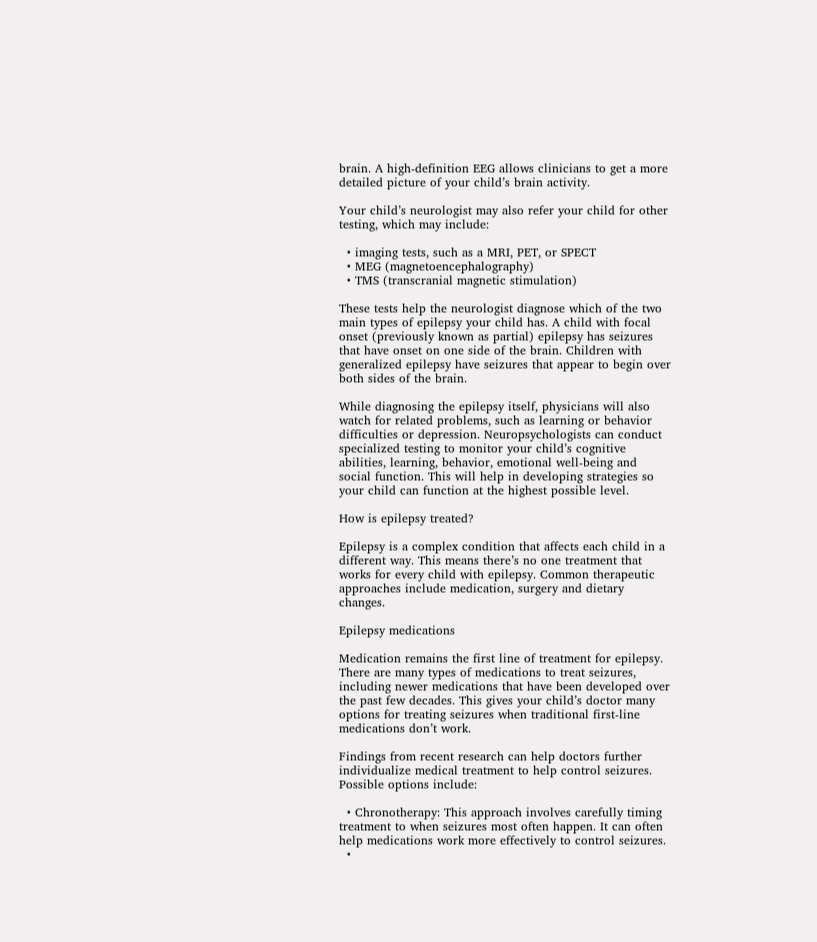brain. A high-definition EEG allows clinicians to get a more detailed picture of your child’s brain activity.

Your child’s neurologist may also refer your child for other testing, which may include:

  • imaging tests, such as a MRI, PET, or SPECT
  • MEG (magnetoencephalography)
  • TMS (transcranial magnetic stimulation)

These tests help the neurologist diagnose which of the two main types of epilepsy your child has. A child with focal onset (previously known as partial) epilepsy has seizures that have onset on one side of the brain. Children with generalized epilepsy have seizures that appear to begin over both sides of the brain.

While diagnosing the epilepsy itself, physicians will also watch for related problems, such as learning or behavior difficulties or depression. Neuropsychologists can conduct specialized testing to monitor your child’s cognitive abilities, learning, behavior, emotional well-being and social function. This will help in developing strategies so your child can function at the highest possible level.

How is epilepsy treated?

Epilepsy is a complex condition that affects each child in a different way. This means there’s no one treatment that works for every child with epilepsy. Common therapeutic approaches include medication, surgery and dietary changes.

Epilepsy medications

Medication remains the first line of treatment for epilepsy. There are many types of medications to treat seizures, including newer medications that have been developed over the past few decades. This gives your child’s doctor many options for treating seizures when traditional first-line medications don’t work.

Findings from recent research can help doctors further individualize medical treatment to help control seizures. Possible options include:

  • Chronotherapy: This approach involves carefully timing treatment to when seizures most often happen. It can often help medications work more effectively to control seizures.
  •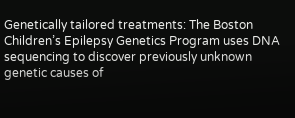Genetically tailored treatments: The Boston Children’s Epilepsy Genetics Program uses DNA sequencing to discover previously unknown genetic causes of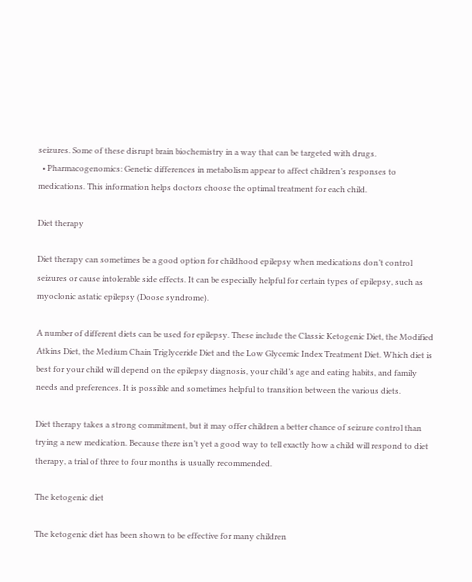seizures. Some of these disrupt brain biochemistry in a way that can be targeted with drugs.
  • Pharmacogenomics: Genetic differences in metabolism appear to affect children’s responses to medications. This information helps doctors choose the optimal treatment for each child.

Diet therapy

Diet therapy can sometimes be a good option for childhood epilepsy when medications don’t control seizures or cause intolerable side effects. It can be especially helpful for certain types of epilepsy, such as myoclonic astatic epilepsy (Doose syndrome).

A number of different diets can be used for epilepsy. These include the Classic Ketogenic Diet, the Modified Atkins Diet, the Medium Chain Triglyceride Diet and the Low Glycemic Index Treatment Diet. Which diet is best for your child will depend on the epilepsy diagnosis, your child’s age and eating habits, and family needs and preferences. It is possible and sometimes helpful to transition between the various diets.

Diet therapy takes a strong commitment, but it may offer children a better chance of seizure control than trying a new medication. Because there isn’t yet a good way to tell exactly how a child will respond to diet therapy, a trial of three to four months is usually recommended.

The ketogenic diet

The ketogenic diet has been shown to be effective for many children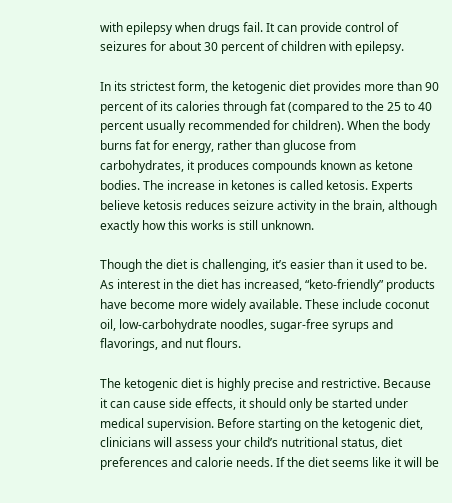with epilepsy when drugs fail. It can provide control of seizures for about 30 percent of children with epilepsy.

In its strictest form, the ketogenic diet provides more than 90 percent of its calories through fat (compared to the 25 to 40 percent usually recommended for children). When the body burns fat for energy, rather than glucose from carbohydrates, it produces compounds known as ketone bodies. The increase in ketones is called ketosis. Experts believe ketosis reduces seizure activity in the brain, although exactly how this works is still unknown.

Though the diet is challenging, it’s easier than it used to be. As interest in the diet has increased, “keto-friendly” products have become more widely available. These include coconut oil, low-carbohydrate noodles, sugar-free syrups and flavorings, and nut flours.

The ketogenic diet is highly precise and restrictive. Because it can cause side effects, it should only be started under medical supervision. Before starting on the ketogenic diet, clinicians will assess your child’s nutritional status, diet preferences and calorie needs. If the diet seems like it will be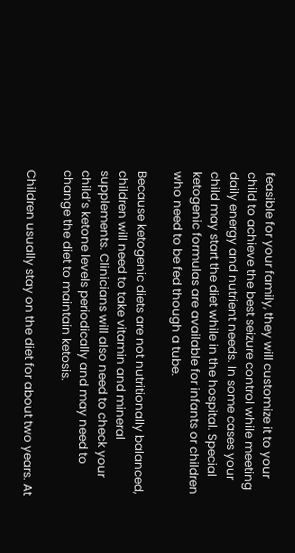feasible for your family, they will customize it to your child to achieve the best seizure control while meeting daily energy and nutrient needs. In some cases your child may start the diet while in the hospital. Special ketogenic formulas are available for infants or children who need to be fed though a tube.

Because ketogenic diets are not nutritionally balanced, children will need to take vitamin and mineral supplements. Clinicians will also need to check your child’s ketone levels periodically and may need to change the diet to maintain ketosis.

Children usually stay on the diet for about two years. At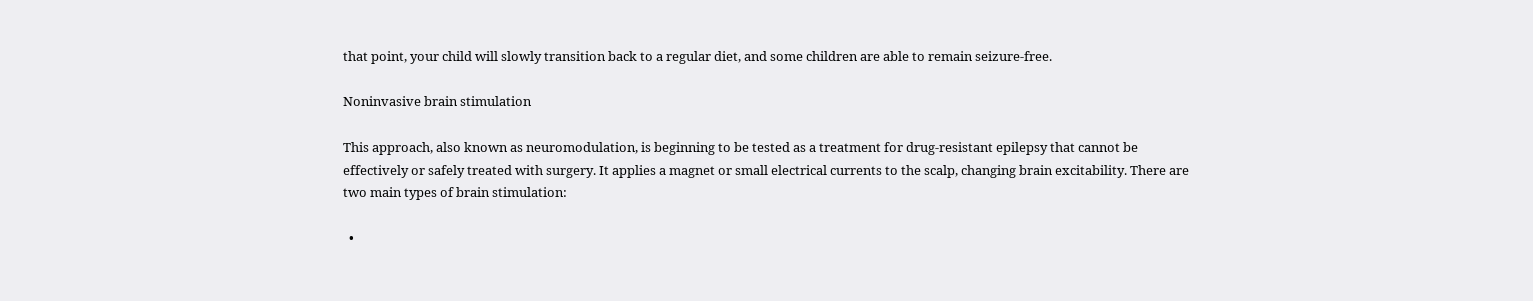that point, your child will slowly transition back to a regular diet, and some children are able to remain seizure-free.

Noninvasive brain stimulation

This approach, also known as neuromodulation, is beginning to be tested as a treatment for drug-resistant epilepsy that cannot be effectively or safely treated with surgery. It applies a magnet or small electrical currents to the scalp, changing brain excitability. There are two main types of brain stimulation:

  •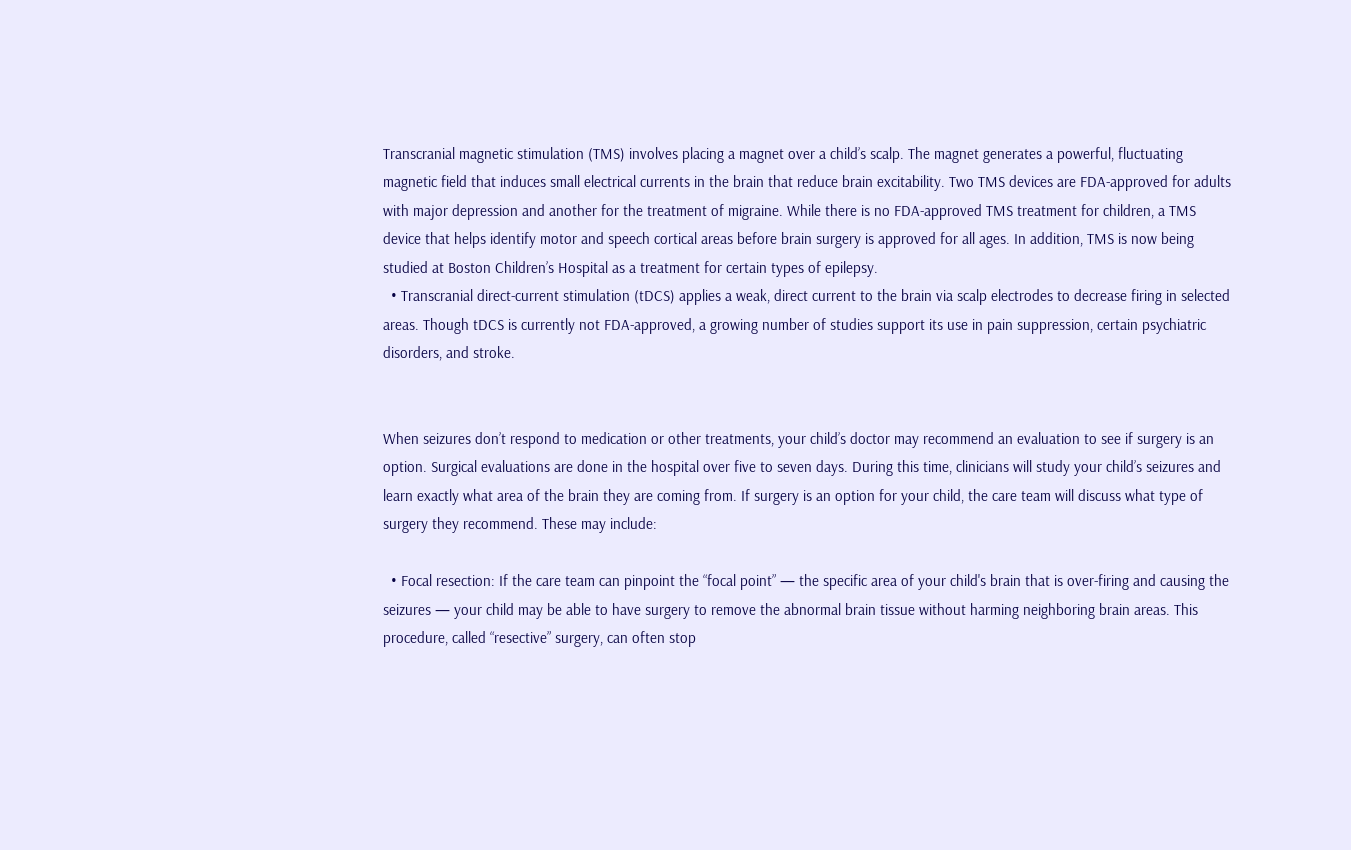Transcranial magnetic stimulation (TMS) involves placing a magnet over a child’s scalp. The magnet generates a powerful, fluctuating magnetic field that induces small electrical currents in the brain that reduce brain excitability. Two TMS devices are FDA-approved for adults with major depression and another for the treatment of migraine. While there is no FDA-approved TMS treatment for children, a TMS device that helps identify motor and speech cortical areas before brain surgery is approved for all ages. In addition, TMS is now being studied at Boston Children’s Hospital as a treatment for certain types of epilepsy.
  • Transcranial direct-current stimulation (tDCS) applies a weak, direct current to the brain via scalp electrodes to decrease firing in selected areas. Though tDCS is currently not FDA-approved, a growing number of studies support its use in pain suppression, certain psychiatric disorders, and stroke.


When seizures don’t respond to medication or other treatments, your child’s doctor may recommend an evaluation to see if surgery is an option. Surgical evaluations are done in the hospital over five to seven days. During this time, clinicians will study your child’s seizures and learn exactly what area of the brain they are coming from. If surgery is an option for your child, the care team will discuss what type of surgery they recommend. These may include:

  • Focal resection: If the care team can pinpoint the “focal point” — the specific area of your child's brain that is over-firing and causing the seizures — your child may be able to have surgery to remove the abnormal brain tissue without harming neighboring brain areas. This procedure, called “resective” surgery, can often stop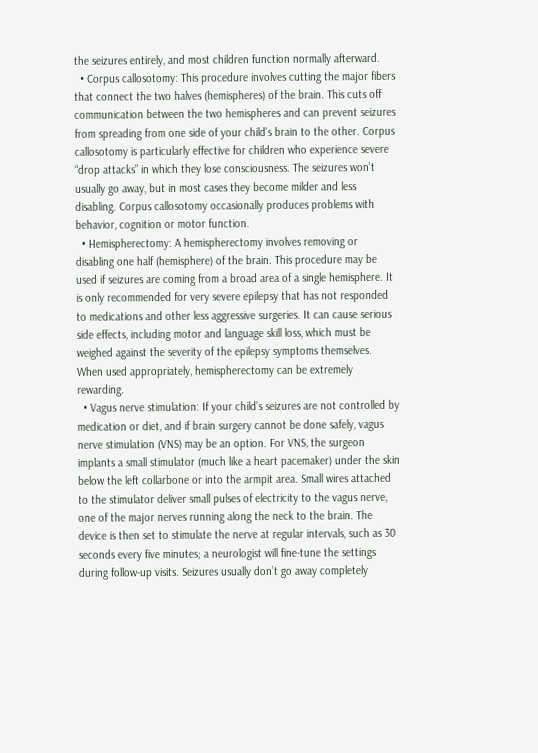the seizures entirely, and most children function normally afterward.
  • Corpus callosotomy: This procedure involves cutting the major fibers that connect the two halves (hemispheres) of the brain. This cuts off communication between the two hemispheres and can prevent seizures from spreading from one side of your child's brain to the other. Corpus callosotomy is particularly effective for children who experience severe “drop attacks” in which they lose consciousness. The seizures won’t usually go away, but in most cases they become milder and less disabling. Corpus callosotomy occasionally produces problems with behavior, cognition or motor function.
  • Hemispherectomy: A hemispherectomy involves removing or disabling one half (hemisphere) of the brain. This procedure may be used if seizures are coming from a broad area of a single hemisphere. It is only recommended for very severe epilepsy that has not responded to medications and other less aggressive surgeries. It can cause serious side effects, including motor and language skill loss, which must be weighed against the severity of the epilepsy symptoms themselves. When used appropriately, hemispherectomy can be extremely rewarding.
  • Vagus nerve stimulation: If your child’s seizures are not controlled by medication or diet, and if brain surgery cannot be done safely, vagus nerve stimulation (VNS) may be an option. For VNS, the surgeon implants a small stimulator (much like a heart pacemaker) under the skin below the left collarbone or into the armpit area. Small wires attached to the stimulator deliver small pulses of electricity to the vagus nerve, one of the major nerves running along the neck to the brain. The device is then set to stimulate the nerve at regular intervals, such as 30 seconds every five minutes; a neurologist will fine-tune the settings during follow-up visits. Seizures usually don’t go away completely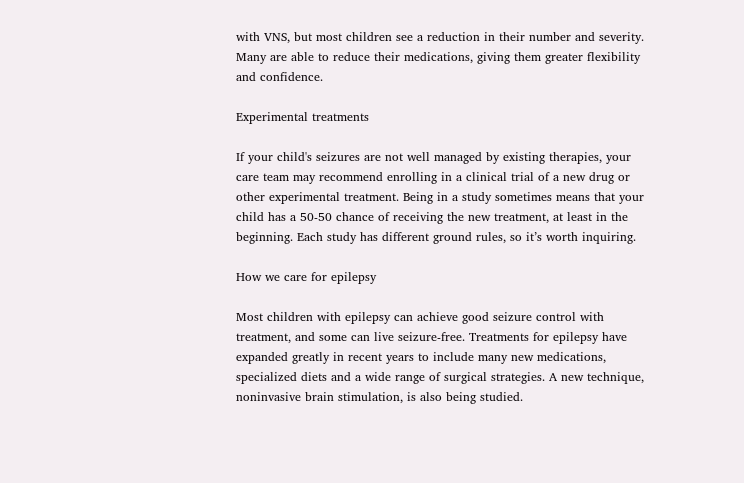with VNS, but most children see a reduction in their number and severity. Many are able to reduce their medications, giving them greater flexibility and confidence.

Experimental treatments

If your child's seizures are not well managed by existing therapies, your care team may recommend enrolling in a clinical trial of a new drug or other experimental treatment. Being in a study sometimes means that your child has a 50-50 chance of receiving the new treatment, at least in the beginning. Each study has different ground rules, so it’s worth inquiring.

How we care for epilepsy

Most children with epilepsy can achieve good seizure control with treatment, and some can live seizure-free. Treatments for epilepsy have expanded greatly in recent years to include many new medications, specialized diets and a wide range of surgical strategies. A new technique, noninvasive brain stimulation, is also being studied.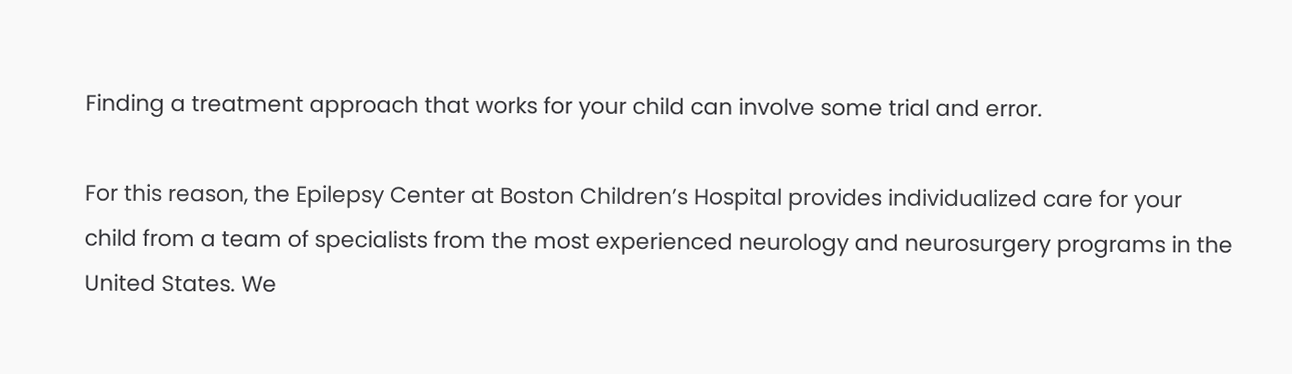Finding a treatment approach that works for your child can involve some trial and error.

For this reason, the Epilepsy Center at Boston Children’s Hospital provides individualized care for your child from a team of specialists from the most experienced neurology and neurosurgery programs in the United States. We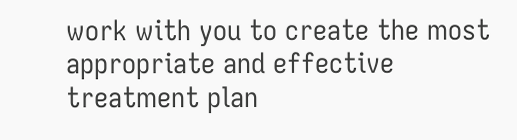work with you to create the most appropriate and effective treatment plan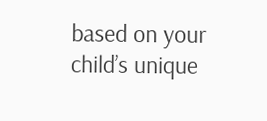based on your child’s unique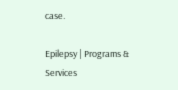case.

Epilepsy | Programs & Services